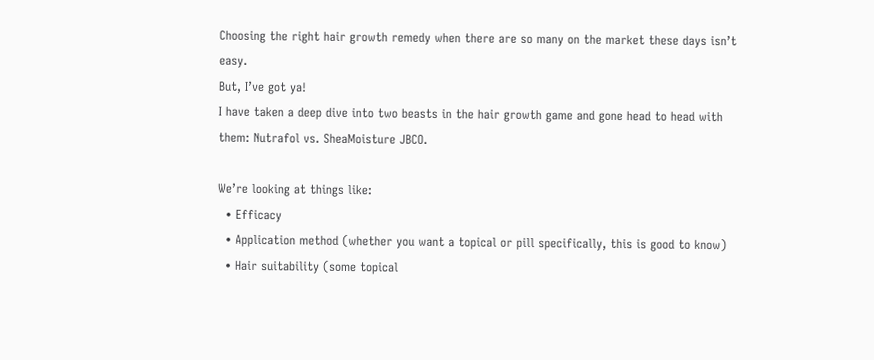Choosing the right hair growth remedy when there are so many on the market these days isn’t easy.
But, I’ve got ya!
I have taken a deep dive into two beasts in the hair growth game and gone head to head with them: Nutrafol vs. SheaMoisture JBCO.

We’re looking at things like:
  • Efficacy
  • Application method (whether you want a topical or pill specifically, this is good to know)
  • Hair suitability (some topical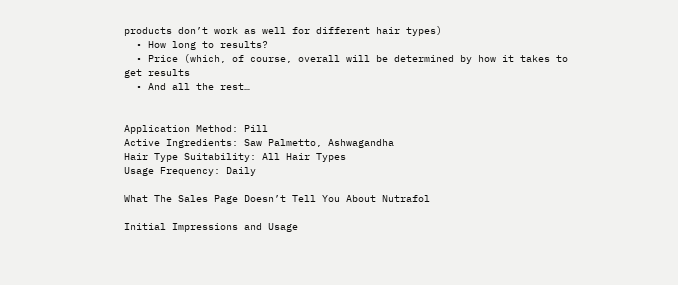products don’t work as well for different hair types)
  • How long to results?
  • Price (which, of course, overall will be determined by how it takes to get results
  • And all the rest…


Application Method: Pill
Active Ingredients: Saw Palmetto, Ashwagandha
Hair Type Suitability: All Hair Types
Usage Frequency: Daily

What The Sales Page Doesn’t Tell You About Nutrafol

Initial Impressions and Usage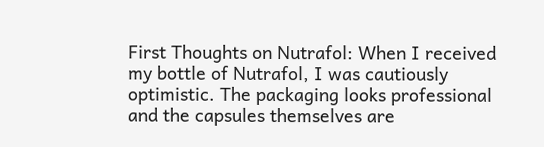First Thoughts on Nutrafol: When I received my bottle of Nutrafol, I was cautiously optimistic. The packaging looks professional and the capsules themselves are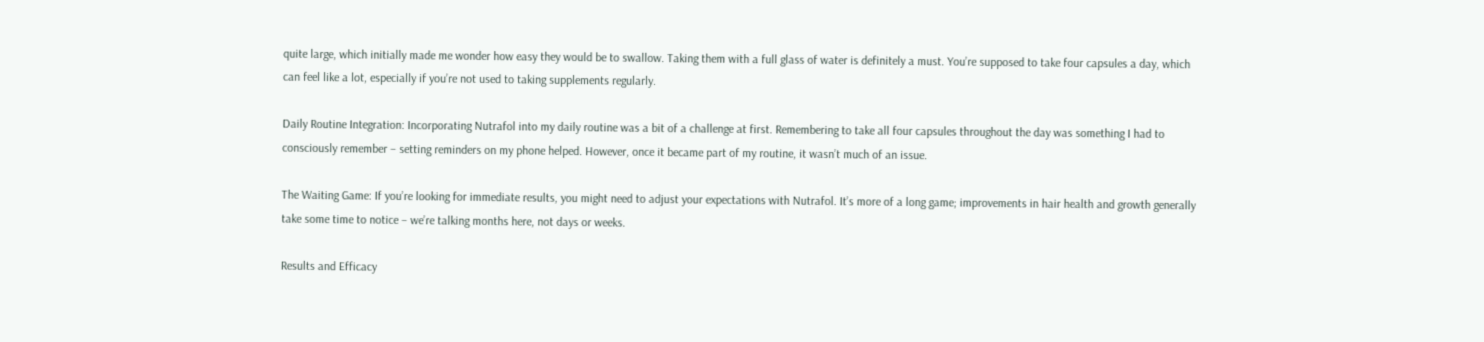quite large, which initially made me wonder how easy they would be to swallow. Taking them with a full glass of water is definitely a must. You’re supposed to take four capsules a day, which can feel like a lot, especially if you’re not used to taking supplements regularly.

Daily Routine Integration: Incorporating Nutrafol into my daily routine was a bit of a challenge at first. Remembering to take all four capsules throughout the day was something I had to consciously remember – setting reminders on my phone helped. However, once it became part of my routine, it wasn’t much of an issue.

The Waiting Game: If you’re looking for immediate results, you might need to adjust your expectations with Nutrafol. It’s more of a long game; improvements in hair health and growth generally take some time to notice – we’re talking months here, not days or weeks.

Results and Efficacy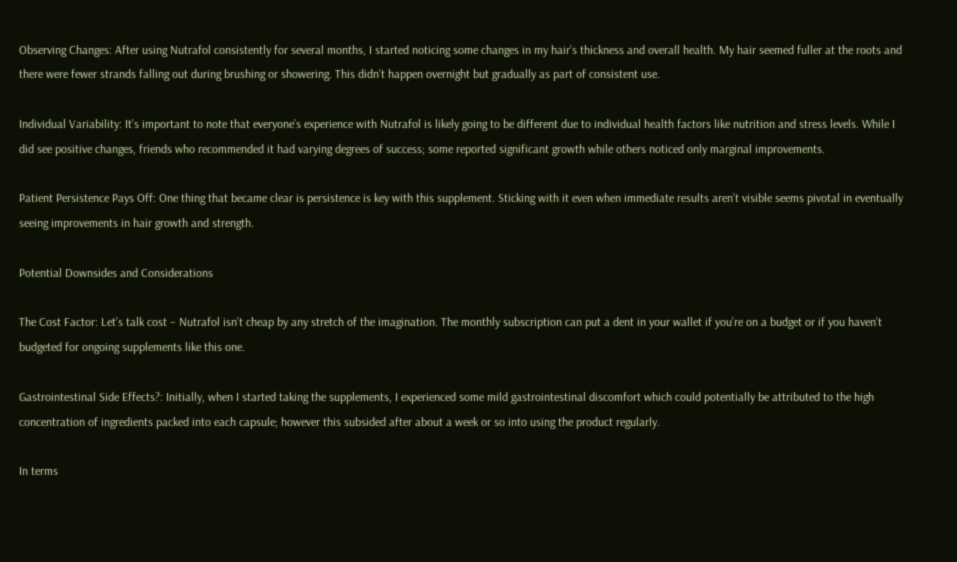Observing Changes: After using Nutrafol consistently for several months, I started noticing some changes in my hair’s thickness and overall health. My hair seemed fuller at the roots and there were fewer strands falling out during brushing or showering. This didn’t happen overnight but gradually as part of consistent use.

Individual Variability: It’s important to note that everyone’s experience with Nutrafol is likely going to be different due to individual health factors like nutrition and stress levels. While I did see positive changes, friends who recommended it had varying degrees of success; some reported significant growth while others noticed only marginal improvements.

Patient Persistence Pays Off: One thing that became clear is persistence is key with this supplement. Sticking with it even when immediate results aren’t visible seems pivotal in eventually seeing improvements in hair growth and strength.

Potential Downsides and Considerations

The Cost Factor: Let’s talk cost – Nutrafol isn’t cheap by any stretch of the imagination. The monthly subscription can put a dent in your wallet if you’re on a budget or if you haven’t budgeted for ongoing supplements like this one.

Gastrointestinal Side Effects?: Initially, when I started taking the supplements, I experienced some mild gastrointestinal discomfort which could potentially be attributed to the high concentration of ingredients packed into each capsule; however this subsided after about a week or so into using the product regularly.

In terms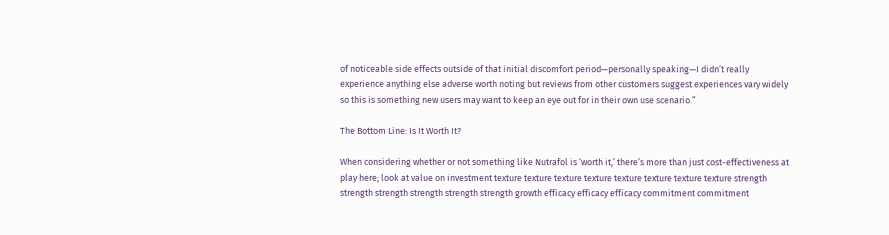of noticeable side effects outside of that initial discomfort period—personally speaking—I didn’t really experience anything else adverse worth noting but reviews from other customers suggest experiences vary widely so this is something new users may want to keep an eye out for in their own use scenario.”

The Bottom Line: Is It Worth It?

When considering whether or not something like Nutrafol is ‘worth it,’ there’s more than just cost-effectiveness at play here; look at value on investment texture texture texture texture texture texture texture texture strength strength strength strength strength strength growth efficacy efficacy efficacy commitment commitment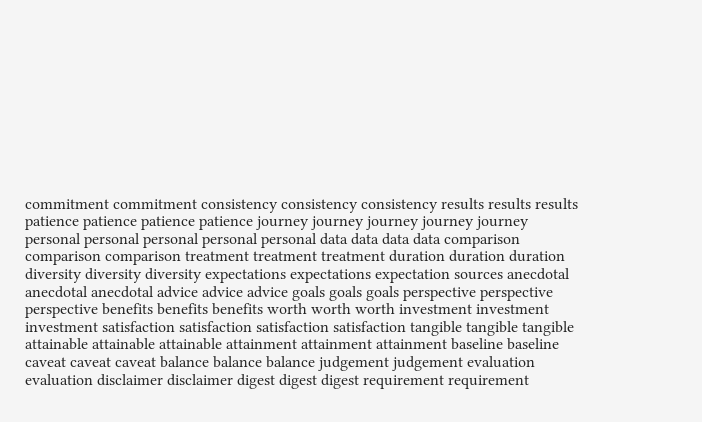commitment commitment consistency consistency consistency results results results patience patience patience patience journey journey journey journey journey personal personal personal personal personal data data data data comparison comparison comparison treatment treatment treatment duration duration duration diversity diversity diversity expectations expectations expectation sources anecdotal anecdotal anecdotal advice advice advice goals goals goals perspective perspective perspective benefits benefits benefits worth worth worth investment investment investment satisfaction satisfaction satisfaction satisfaction tangible tangible tangible attainable attainable attainable attainment attainment attainment baseline baseline caveat caveat caveat balance balance balance judgement judgement evaluation evaluation disclaimer disclaimer digest digest digest requirement requirement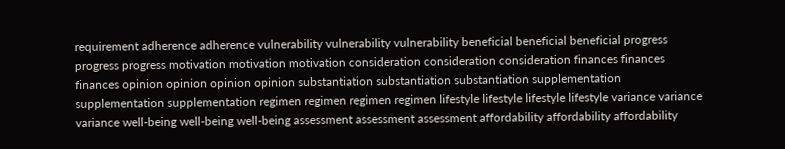requirement adherence adherence vulnerability vulnerability vulnerability beneficial beneficial beneficial progress progress progress motivation motivation motivation consideration consideration consideration finances finances finances opinion opinion opinion opinion substantiation substantiation substantiation supplementation supplementation supplementation regimen regimen regimen regimen lifestyle lifestyle lifestyle lifestyle variance variance variance well-being well-being well-being assessment assessment assessment affordability affordability affordability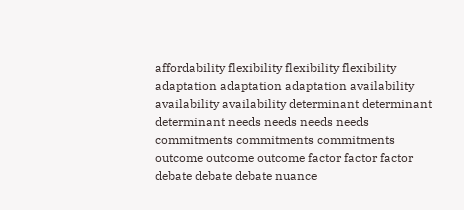affordability flexibility flexibility flexibility adaptation adaptation adaptation availability availability availability determinant determinant determinant needs needs needs needs commitments commitments commitments outcome outcome outcome factor factor factor debate debate debate nuance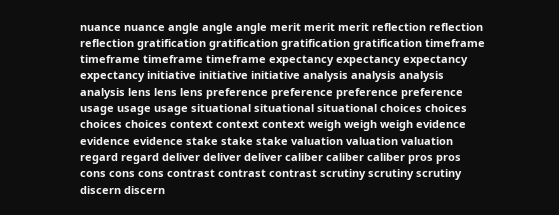nuance nuance angle angle angle merit merit merit reflection reflection reflection gratification gratification gratification gratification timeframe timeframe timeframe timeframe expectancy expectancy expectancy expectancy initiative initiative initiative analysis analysis analysis analysis lens lens lens preference preference preference preference usage usage usage situational situational situational choices choices choices choices context context context weigh weigh weigh evidence evidence evidence stake stake stake valuation valuation valuation regard regard deliver deliver deliver caliber caliber caliber pros pros cons cons cons contrast contrast contrast scrutiny scrutiny scrutiny discern discern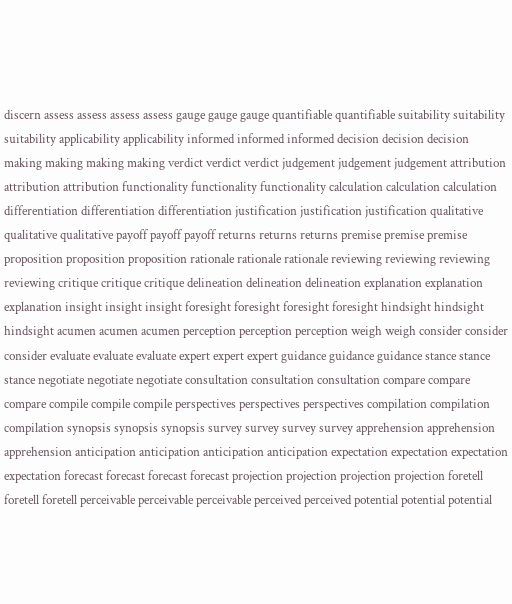discern assess assess assess assess gauge gauge gauge quantifiable quantifiable suitability suitability suitability applicability applicability informed informed informed decision decision decision making making making making verdict verdict verdict judgement judgement judgement attribution attribution attribution functionality functionality functionality calculation calculation calculation differentiation differentiation differentiation justification justification justification qualitative qualitative qualitative payoff payoff payoff returns returns returns premise premise premise proposition proposition proposition rationale rationale rationale reviewing reviewing reviewing reviewing critique critique critique delineation delineation delineation explanation explanation explanation insight insight insight foresight foresight foresight foresight hindsight hindsight hindsight acumen acumen acumen perception perception perception weigh weigh consider consider consider evaluate evaluate evaluate expert expert expert guidance guidance guidance stance stance stance negotiate negotiate negotiate consultation consultation consultation compare compare compare compile compile compile perspectives perspectives perspectives compilation compilation compilation synopsis synopsis synopsis survey survey survey survey apprehension apprehension apprehension anticipation anticipation anticipation anticipation expectation expectation expectation expectation forecast forecast forecast forecast projection projection projection projection foretell foretell foretell perceivable perceivable perceivable perceived perceived potential potential potential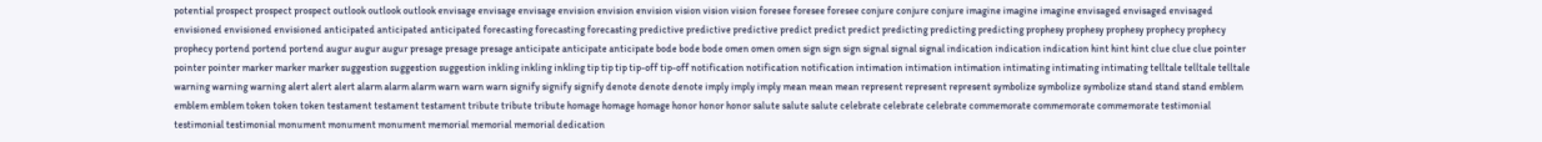potential prospect prospect prospect outlook outlook outlook envisage envisage envisage envision envision envision vision vision vision foresee foresee foresee conjure conjure conjure imagine imagine imagine envisaged envisaged envisaged envisioned envisioned envisioned anticipated anticipated anticipated forecasting forecasting forecasting predictive predictive predictive predict predict predict predicting predicting predicting prophesy prophesy prophesy prophecy prophecy prophecy portend portend portend augur augur augur presage presage presage anticipate anticipate anticipate bode bode bode omen omen omen sign sign sign signal signal signal indication indication indication hint hint hint clue clue clue pointer pointer pointer marker marker marker suggestion suggestion suggestion inkling inkling inkling tip tip tip tip-off tip-off notification notification notification intimation intimation intimation intimating intimating intimating telltale telltale telltale warning warning warning alert alert alert alarm alarm alarm warn warn warn signify signify signify denote denote denote imply imply imply mean mean mean represent represent represent symbolize symbolize symbolize stand stand stand emblem emblem emblem token token token testament testament testament tribute tribute tribute homage homage homage honor honor honor salute salute salute celebrate celebrate celebrate commemorate commemorate commemorate testimonial testimonial testimonial monument monument monument memorial memorial memorial dedication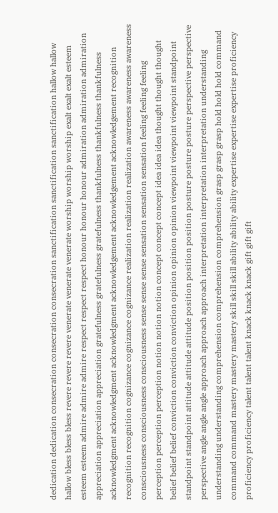dedication dedication consecration consecration consecration sanctification sanctification sanctification hallow hallow hallow bless bless bless revere revere revere venerate venerate venerate worship worship worship exalt exalt exalt esteem esteem esteem admire admire admire respect respect respect honour honour honour admiration admiration admiration appreciation appreciation appreciation gratefulness gratefulness gratefulness thankfulness thankfulness thankfulness acknowledgment acknowledgment acknowledgment acknowledgement acknowledgement acknowledgement recognition recognition recognition cognizance cognizance cognizance realization realization realization awareness awareness awareness consciousness consciousness consciousness sense sense sense sensation sensation sensation feeling feeling feeling perception perception perception notion notion notion concept concept concept idea idea idea thought thought thought belief belief belief conviction conviction conviction opinion opinion opinion viewpoint viewpoint viewpoint standpoint standpoint standpoint attitude attitude attitude position position position posture posture posture perspective perspective perspective angle angle angle approach approach approach interpretation interpretation interpretation understanding understanding understanding comprehension comprehension comprehension grasp grasp grasp hold hold hold command command command mastery mastery mastery skill skill skill ability ability ability expertise expertise expertise proficiency proficiency proficiency talent talent talent knack knack knack gift gift gift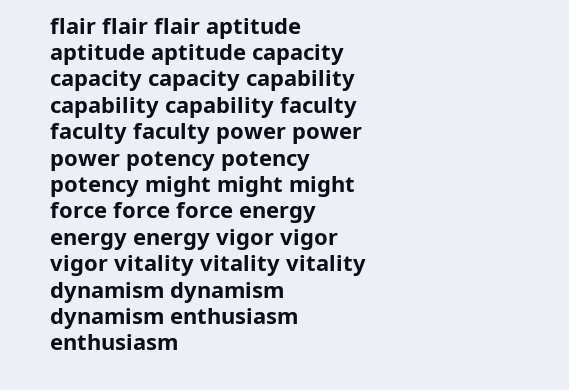flair flair flair aptitude aptitude aptitude capacity capacity capacity capability capability capability faculty faculty faculty power power power potency potency potency might might might force force force energy energy energy vigor vigor vigor vitality vitality vitality dynamism dynamism dynamism enthusiasm enthusiasm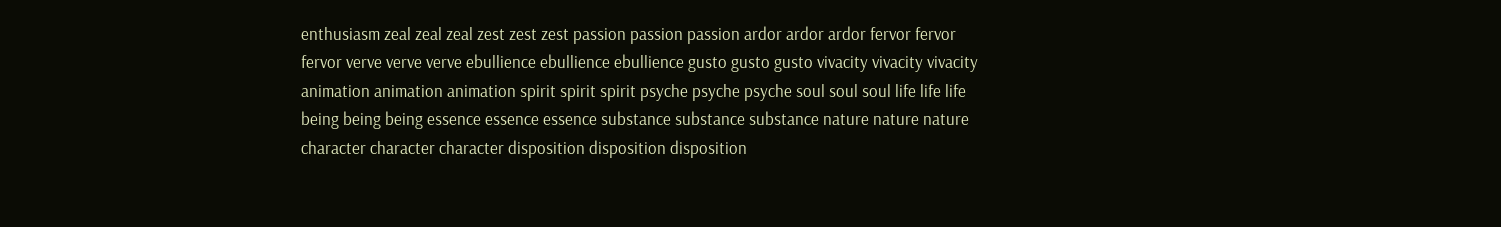enthusiasm zeal zeal zeal zest zest zest passion passion passion ardor ardor ardor fervor fervor fervor verve verve verve ebullience ebullience ebullience gusto gusto gusto vivacity vivacity vivacity animation animation animation spirit spirit spirit psyche psyche psyche soul soul soul life life life being being being essence essence essence substance substance substance nature nature nature character character character disposition disposition disposition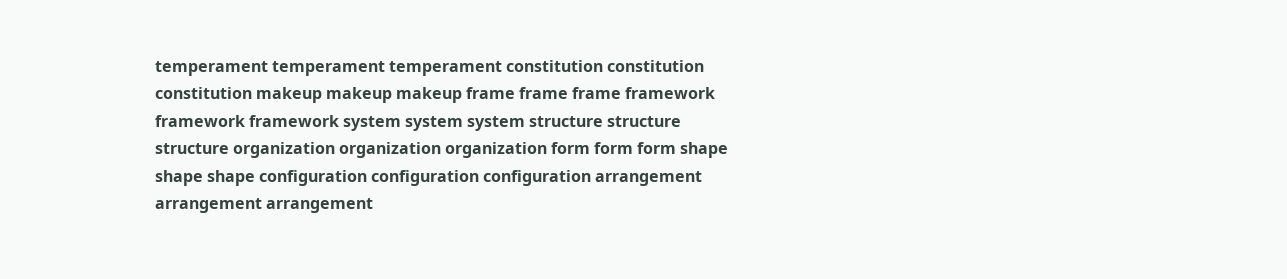temperament temperament temperament constitution constitution constitution makeup makeup makeup frame frame frame framework framework framework system system system structure structure structure organization organization organization form form form shape shape shape configuration configuration configuration arrangement arrangement arrangement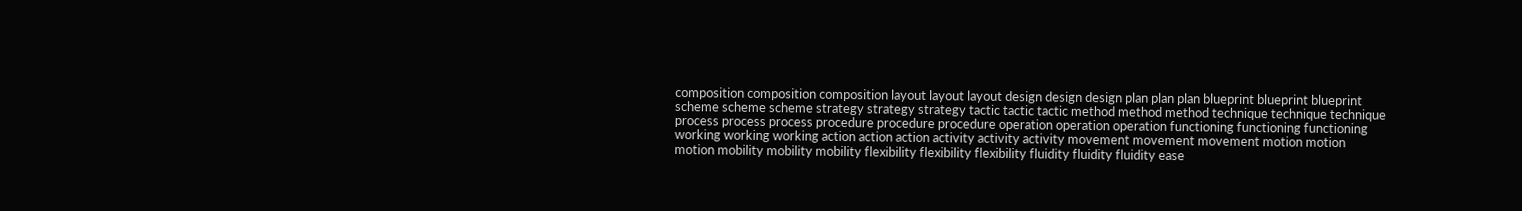composition composition composition layout layout layout design design design plan plan plan blueprint blueprint blueprint scheme scheme scheme strategy strategy strategy tactic tactic tactic method method method technique technique technique process process process procedure procedure procedure operation operation operation functioning functioning functioning working working working action action action activity activity activity movement movement movement motion motion motion mobility mobility mobility flexibility flexibility flexibility fluidity fluidity fluidity ease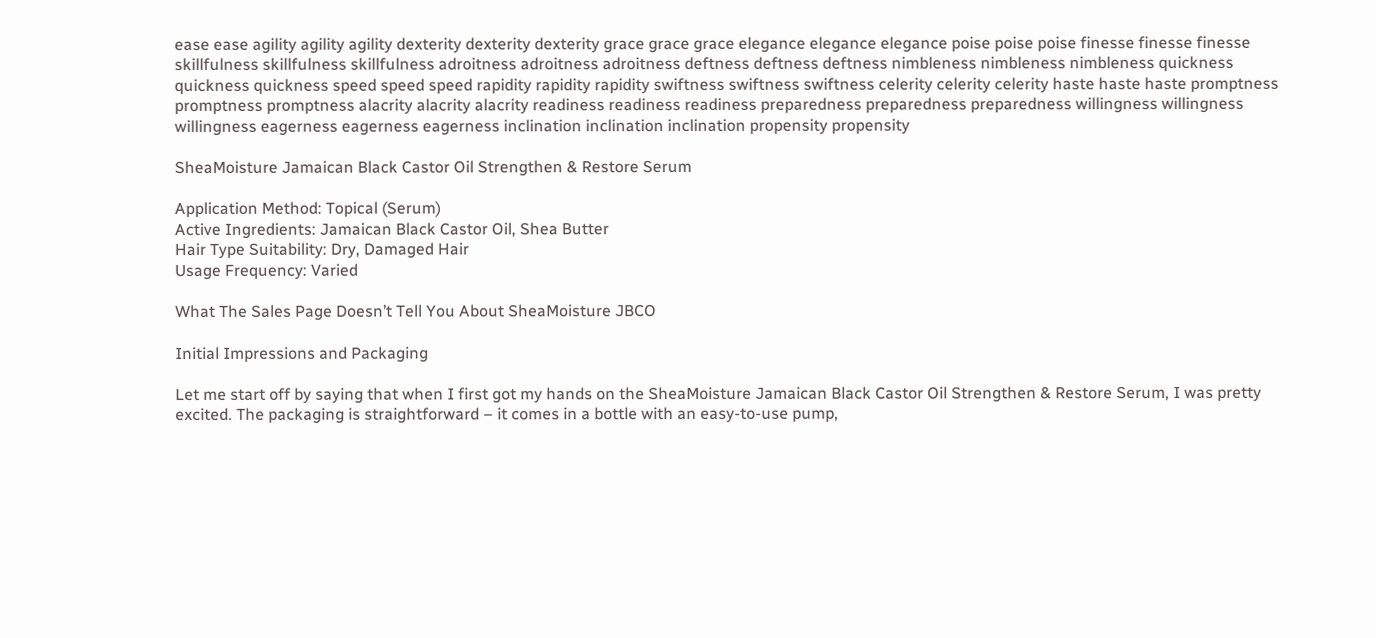ease ease agility agility agility dexterity dexterity dexterity grace grace grace elegance elegance elegance poise poise poise finesse finesse finesse skillfulness skillfulness skillfulness adroitness adroitness adroitness deftness deftness deftness nimbleness nimbleness nimbleness quickness quickness quickness speed speed speed rapidity rapidity rapidity swiftness swiftness swiftness celerity celerity celerity haste haste haste promptness promptness promptness alacrity alacrity alacrity readiness readiness readiness preparedness preparedness preparedness willingness willingness willingness eagerness eagerness eagerness inclination inclination inclination propensity propensity

SheaMoisture Jamaican Black Castor Oil Strengthen & Restore Serum

Application Method: Topical (Serum)
Active Ingredients: Jamaican Black Castor Oil, Shea Butter
Hair Type Suitability: Dry, Damaged Hair
Usage Frequency: Varied

What The Sales Page Doesn’t Tell You About SheaMoisture JBCO

Initial Impressions and Packaging

Let me start off by saying that when I first got my hands on the SheaMoisture Jamaican Black Castor Oil Strengthen & Restore Serum, I was pretty excited. The packaging is straightforward – it comes in a bottle with an easy-to-use pump,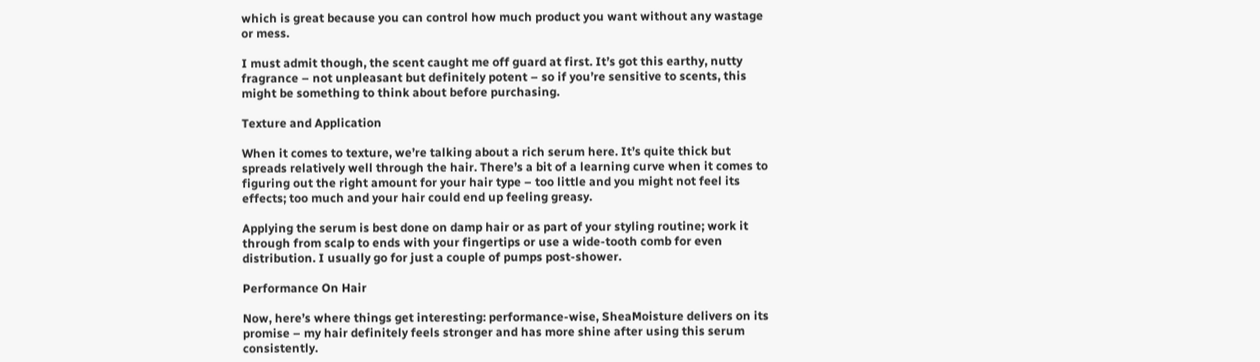which is great because you can control how much product you want without any wastage or mess.

I must admit though, the scent caught me off guard at first. It’s got this earthy, nutty fragrance – not unpleasant but definitely potent – so if you’re sensitive to scents, this might be something to think about before purchasing.

Texture and Application

When it comes to texture, we’re talking about a rich serum here. It’s quite thick but spreads relatively well through the hair. There’s a bit of a learning curve when it comes to figuring out the right amount for your hair type – too little and you might not feel its effects; too much and your hair could end up feeling greasy.

Applying the serum is best done on damp hair or as part of your styling routine; work it through from scalp to ends with your fingertips or use a wide-tooth comb for even distribution. I usually go for just a couple of pumps post-shower.

Performance On Hair

Now, here’s where things get interesting: performance-wise, SheaMoisture delivers on its promise – my hair definitely feels stronger and has more shine after using this serum consistently.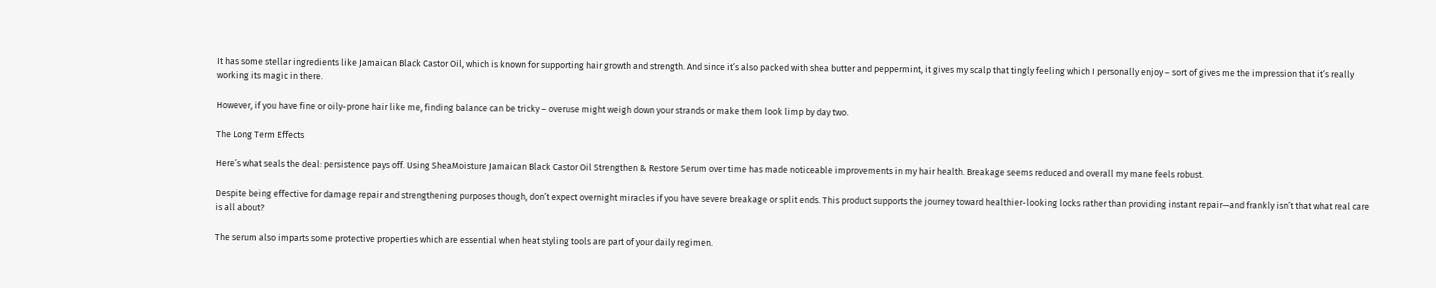It has some stellar ingredients like Jamaican Black Castor Oil, which is known for supporting hair growth and strength. And since it’s also packed with shea butter and peppermint, it gives my scalp that tingly feeling which I personally enjoy – sort of gives me the impression that it’s really working its magic in there.

However, if you have fine or oily-prone hair like me, finding balance can be tricky – overuse might weigh down your strands or make them look limp by day two.

The Long Term Effects

Here’s what seals the deal: persistence pays off. Using SheaMoisture Jamaican Black Castor Oil Strengthen & Restore Serum over time has made noticeable improvements in my hair health. Breakage seems reduced and overall my mane feels robust.

Despite being effective for damage repair and strengthening purposes though, don’t expect overnight miracles if you have severe breakage or split ends. This product supports the journey toward healthier-looking locks rather than providing instant repair—and frankly isn’t that what real care is all about?

The serum also imparts some protective properties which are essential when heat styling tools are part of your daily regimen.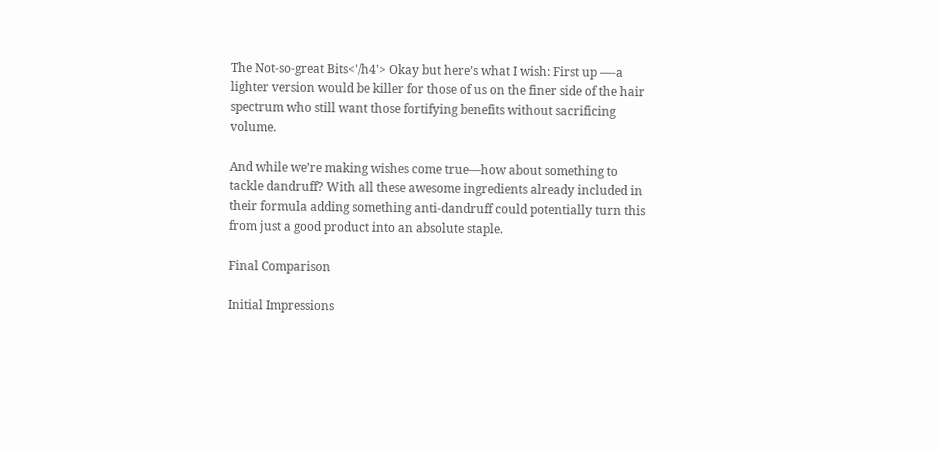The Not-so-great Bits<'/h4'> Okay but here’s what I wish: First up —-a lighter version would be killer for those of us on the finer side of the hair spectrum who still want those fortifying benefits without sacrificing volume.

And while we’re making wishes come true—how about something to tackle dandruff? With all these awesome ingredients already included in their formula adding something anti-dandruff could potentially turn this from just a good product into an absolute staple.

Final Comparison

Initial Impressions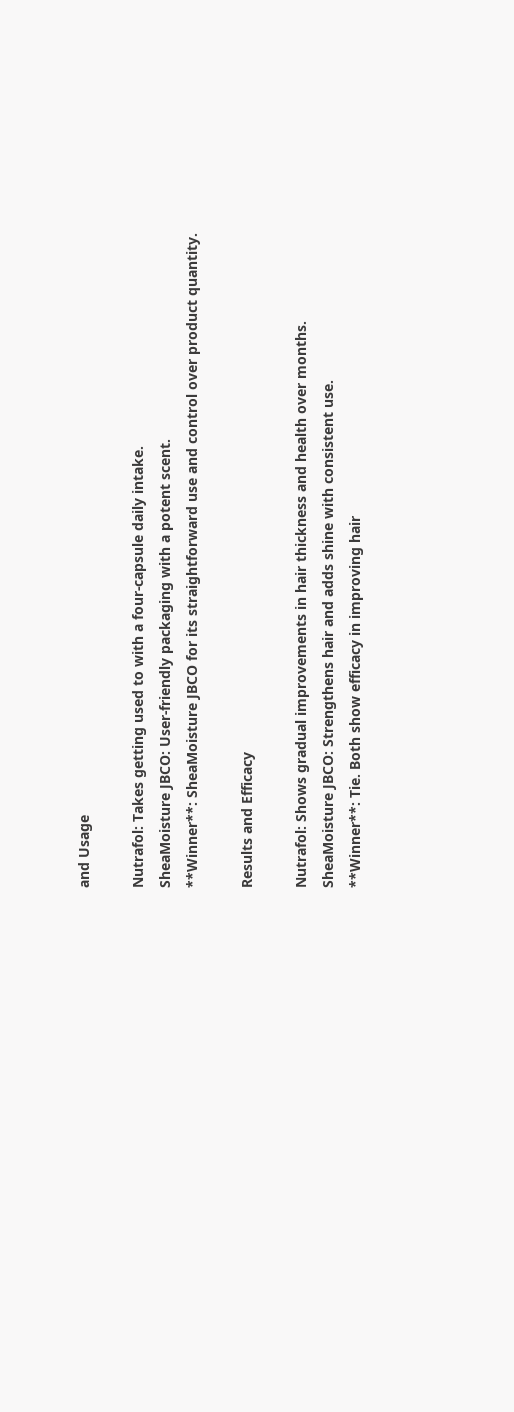and Usage

Nutrafol: Takes getting used to with a four-capsule daily intake.
SheaMoisture JBCO: User-friendly packaging with a potent scent.
**Winner**: SheaMoisture JBCO for its straightforward use and control over product quantity.

Results and Efficacy

Nutrafol: Shows gradual improvements in hair thickness and health over months.
SheaMoisture JBCO: Strengthens hair and adds shine with consistent use.
**Winner**: Tie. Both show efficacy in improving hair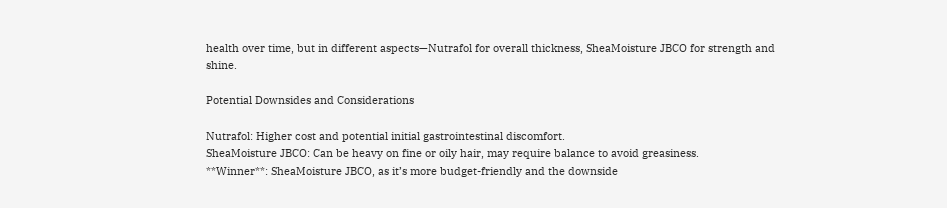health over time, but in different aspects—Nutrafol for overall thickness, SheaMoisture JBCO for strength and shine.

Potential Downsides and Considerations

Nutrafol: Higher cost and potential initial gastrointestinal discomfort.
SheaMoisture JBCO: Can be heavy on fine or oily hair, may require balance to avoid greasiness.
**Winner**: SheaMoisture JBCO, as it’s more budget-friendly and the downside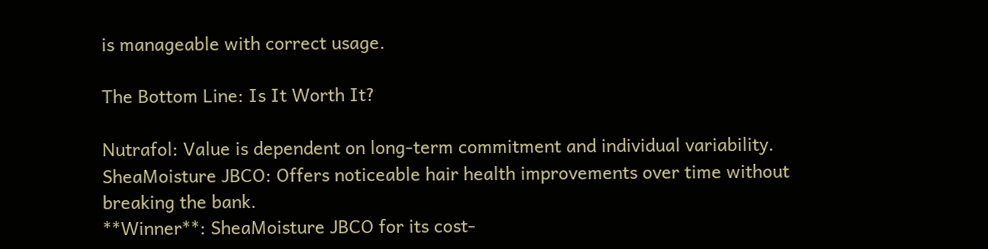is manageable with correct usage.

The Bottom Line: Is It Worth It?

Nutrafol: Value is dependent on long-term commitment and individual variability.
SheaMoisture JBCO: Offers noticeable hair health improvements over time without breaking the bank.
**Winner**: SheaMoisture JBCO for its cost-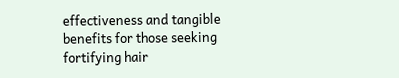effectiveness and tangible benefits for those seeking fortifying hair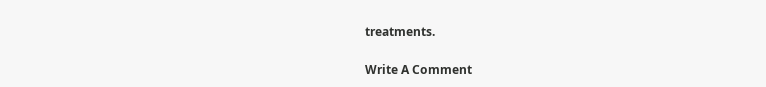treatments.

Write A Comment